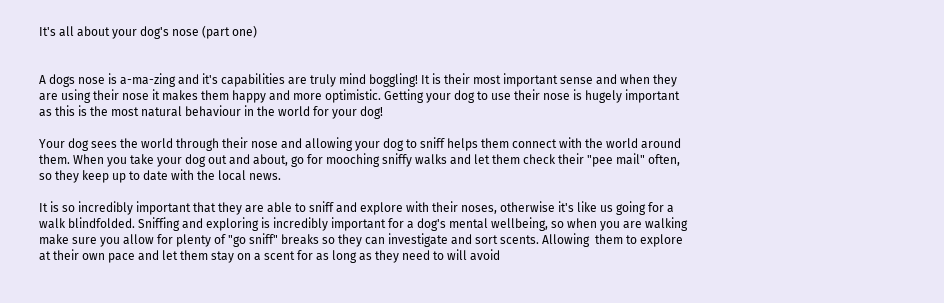It's all about your dog's nose (part one)


A dogs nose is a-ma-zing and it's capabilities are truly mind boggling! It is their most important sense and when they are using their nose it makes them happy and more optimistic. Getting your dog to use their nose is hugely important as this is the most natural behaviour in the world for your dog!

Your dog sees the world through their nose and allowing your dog to sniff helps them connect with the world around them. When you take your dog out and about, go for mooching sniffy walks and let them check their "pee mail" often, so they keep up to date with the local news.

It is so incredibly important that they are able to sniff and explore with their noses, otherwise it's like us going for a walk blindfolded. Sniffing and exploring is incredibly important for a dog's mental wellbeing, so when you are walking make sure you allow for plenty of "go sniff" breaks so they can investigate and sort scents. Allowing  them to explore at their own pace and let them stay on a scent for as long as they need to will avoid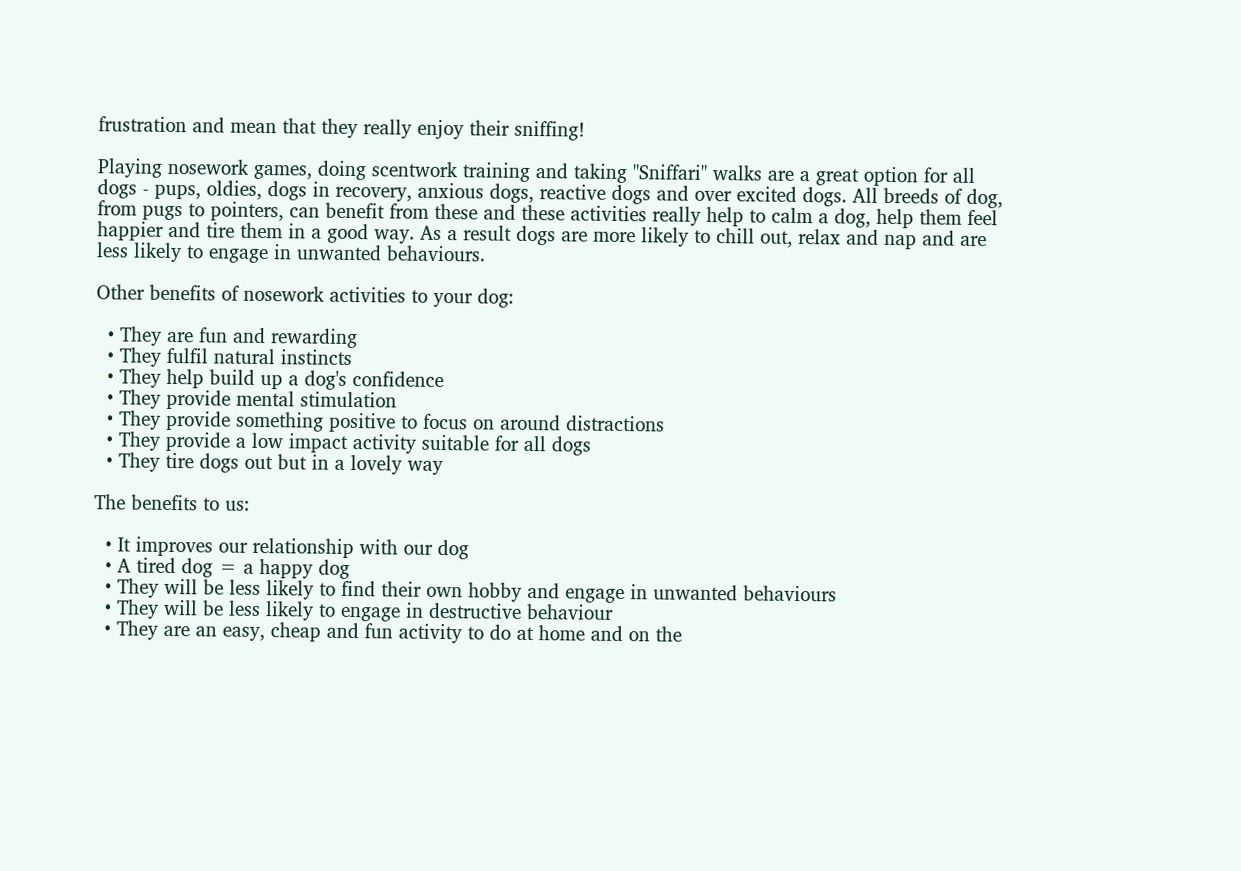frustration and mean that they really enjoy their sniffing!

Playing nosework games, doing scentwork training and taking "Sniffari" walks are a great option for all dogs - pups, oldies, dogs in recovery, anxious dogs, reactive dogs and over excited dogs. All breeds of dog, from pugs to pointers, can benefit from these and these activities really help to calm a dog, help them feel happier and tire them in a good way. As a result dogs are more likely to chill out, relax and nap and are less likely to engage in unwanted behaviours.

Other benefits of nosework activities to your dog:

  • They are fun and rewarding
  • They fulfil natural instincts
  • They help build up a dog's confidence
  • They provide mental stimulation
  • They provide something positive to focus on around distractions
  • They provide a low impact activity suitable for all dogs
  • They tire dogs out but in a lovely way

The benefits to us:

  • It improves our relationship with our dog
  • A tired dog = a happy dog
  • They will be less likely to find their own hobby and engage in unwanted behaviours
  • They will be less likely to engage in destructive behaviour
  • They are an easy, cheap and fun activity to do at home and on the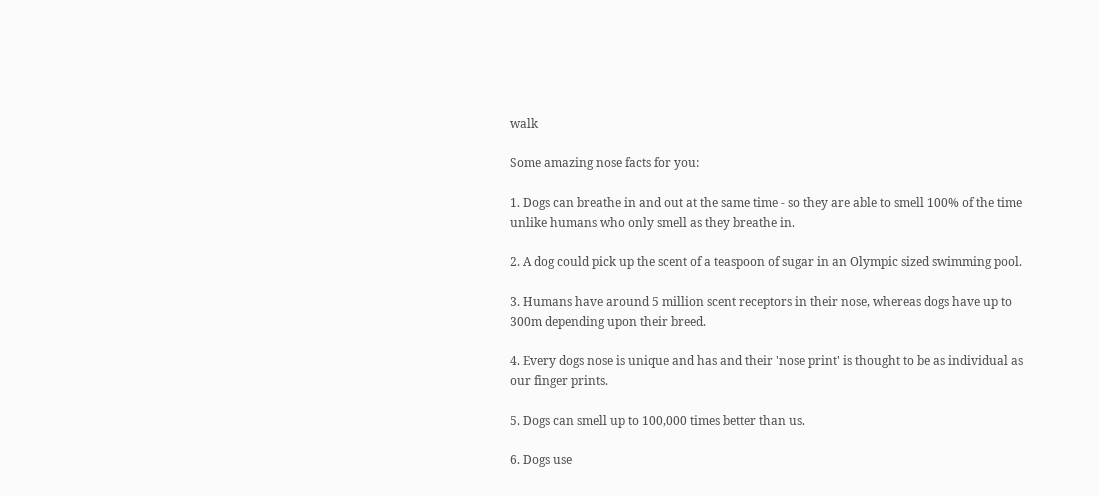walk

Some amazing nose facts for you:

1. Dogs can breathe in and out at the same time - so they are able to smell 100% of the time unlike humans who only smell as they breathe in.

2. A dog could pick up the scent of a teaspoon of sugar in an Olympic sized swimming pool.

3. Humans have around 5 million scent receptors in their nose, whereas dogs have up to 300m depending upon their breed.

4. Every dogs nose is unique and has and their 'nose print' is thought to be as individual as our finger prints.

5. Dogs can smell up to 100,000 times better than us.

6. Dogs use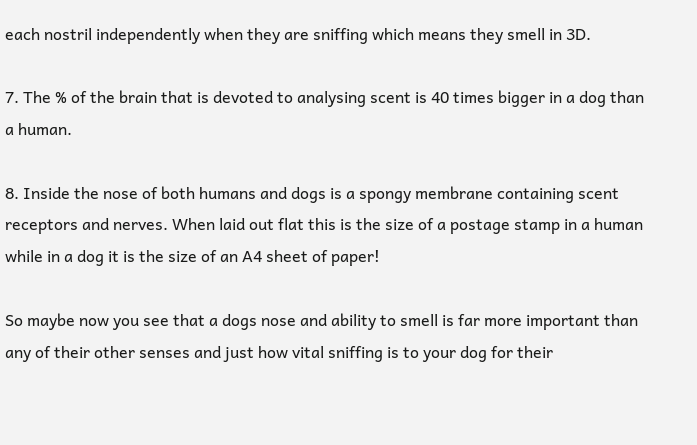each nostril independently when they are sniffing which means they smell in 3D.

7. The % of the brain that is devoted to analysing scent is 40 times bigger in a dog than a human.

8. Inside the nose of both humans and dogs is a spongy membrane containing scent receptors and nerves. When laid out flat this is the size of a postage stamp in a human while in a dog it is the size of an A4 sheet of paper!

So maybe now you see that a dogs nose and ability to smell is far more important than any of their other senses and just how vital sniffing is to your dog for their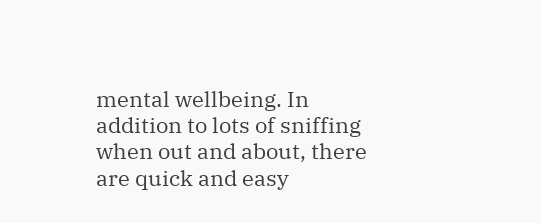mental wellbeing. In addition to lots of sniffing when out and about, there are quick and easy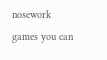nosework games you can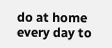do at home every day to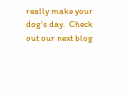really make your dog's day.  Check out our next blog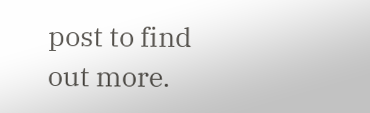post to find out more.